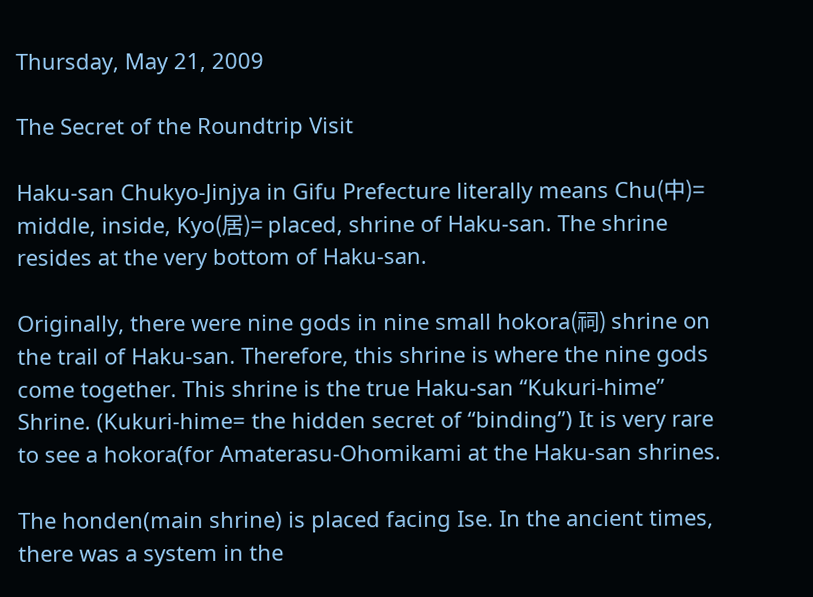Thursday, May 21, 2009

The Secret of the Roundtrip Visit

Haku-san Chukyo-Jinjya in Gifu Prefecture literally means Chu(中)= middle, inside, Kyo(居)= placed, shrine of Haku-san. The shrine resides at the very bottom of Haku-san.

Originally, there were nine gods in nine small hokora(祠) shrine on the trail of Haku-san. Therefore, this shrine is where the nine gods come together. This shrine is the true Haku-san “Kukuri-hime” Shrine. (Kukuri-hime= the hidden secret of “binding”) It is very rare to see a hokora(for Amaterasu-Ohomikami at the Haku-san shrines.

The honden(main shrine) is placed facing Ise. In the ancient times, there was a system in the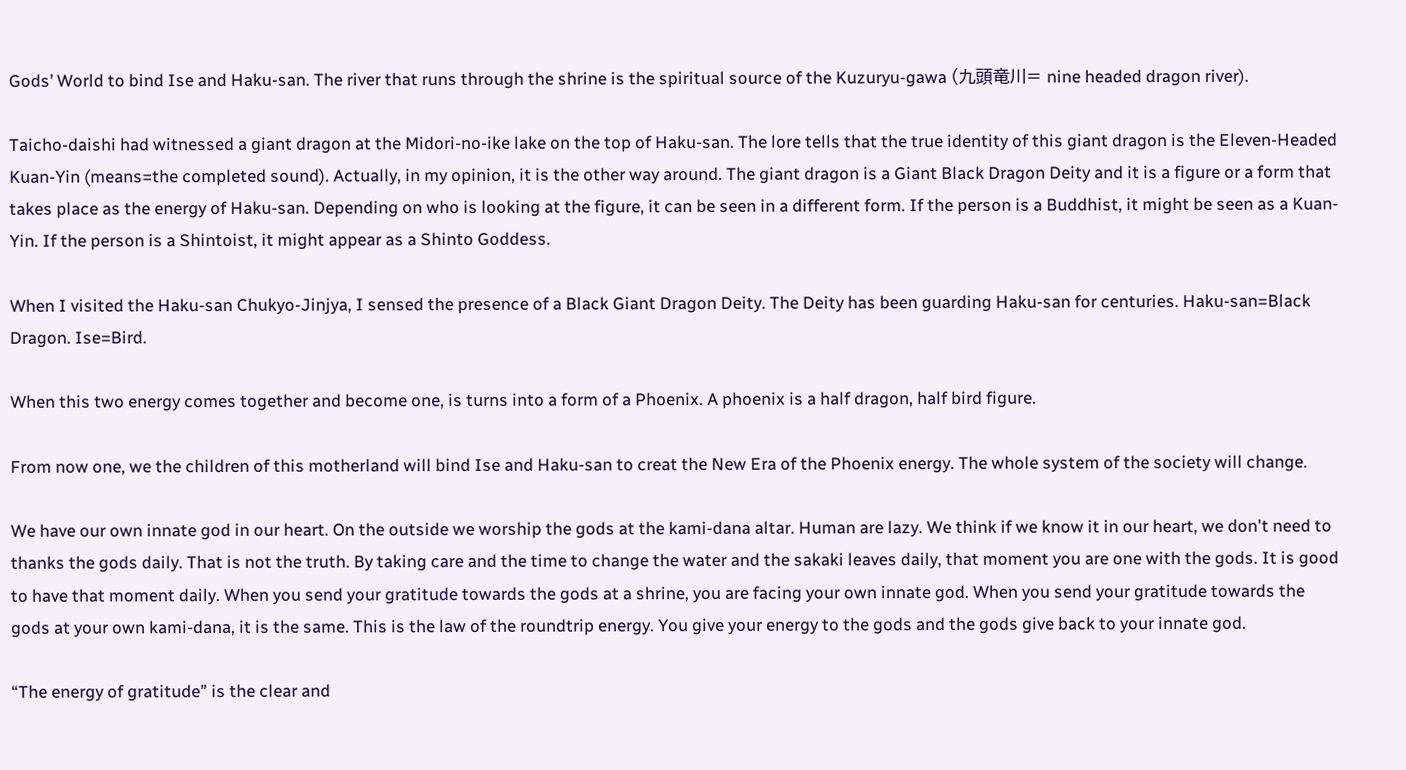Gods’ World to bind Ise and Haku-san. The river that runs through the shrine is the spiritual source of the Kuzuryu-gawa (九頭竜川= nine headed dragon river).

Taicho-daishi had witnessed a giant dragon at the Midori-no-ike lake on the top of Haku-san. The lore tells that the true identity of this giant dragon is the Eleven-Headed Kuan-Yin (means=the completed sound). Actually, in my opinion, it is the other way around. The giant dragon is a Giant Black Dragon Deity and it is a figure or a form that takes place as the energy of Haku-san. Depending on who is looking at the figure, it can be seen in a different form. If the person is a Buddhist, it might be seen as a Kuan-Yin. If the person is a Shintoist, it might appear as a Shinto Goddess.

When I visited the Haku-san Chukyo-Jinjya, I sensed the presence of a Black Giant Dragon Deity. The Deity has been guarding Haku-san for centuries. Haku-san=Black Dragon. Ise=Bird.

When this two energy comes together and become one, is turns into a form of a Phoenix. A phoenix is a half dragon, half bird figure.

From now one, we the children of this motherland will bind Ise and Haku-san to creat the New Era of the Phoenix energy. The whole system of the society will change.

We have our own innate god in our heart. On the outside we worship the gods at the kami-dana altar. Human are lazy. We think if we know it in our heart, we don't need to thanks the gods daily. That is not the truth. By taking care and the time to change the water and the sakaki leaves daily, that moment you are one with the gods. It is good to have that moment daily. When you send your gratitude towards the gods at a shrine, you are facing your own innate god. When you send your gratitude towards the gods at your own kami-dana, it is the same. This is the law of the roundtrip energy. You give your energy to the gods and the gods give back to your innate god.

“The energy of gratitude” is the clear and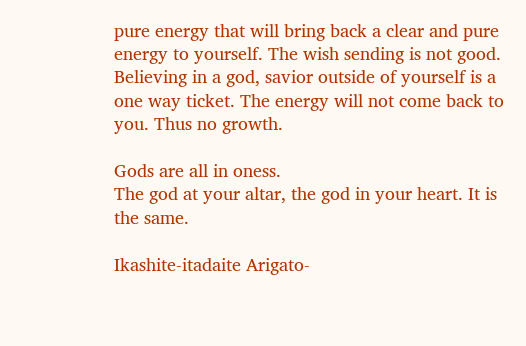pure energy that will bring back a clear and pure energy to yourself. The wish sending is not good. Believing in a god, savior outside of yourself is a one way ticket. The energy will not come back to you. Thus no growth.

Gods are all in oness.
The god at your altar, the god in your heart. It is the same.

Ikashite-itadaite Arigato-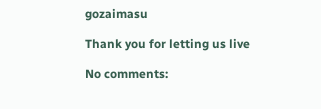gozaimasu

Thank you for letting us live

No comments: